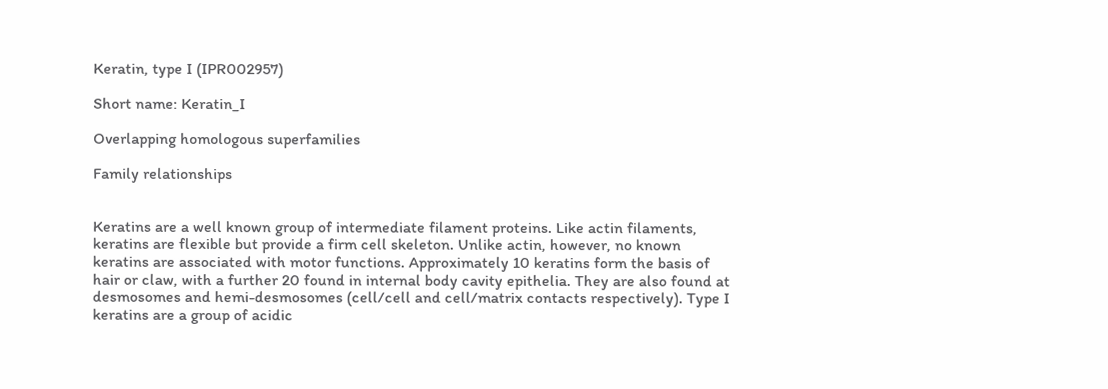Keratin, type I (IPR002957)

Short name: Keratin_I

Overlapping homologous superfamilies

Family relationships


Keratins are a well known group of intermediate filament proteins. Like actin filaments, keratins are flexible but provide a firm cell skeleton. Unlike actin, however, no known keratins are associated with motor functions. Approximately 10 keratins form the basis of hair or claw, with a further 20 found in internal body cavity epithelia. They are also found at desmosomes and hemi-desmosomes (cell/cell and cell/matrix contacts respectively). Type I keratins are a group of acidic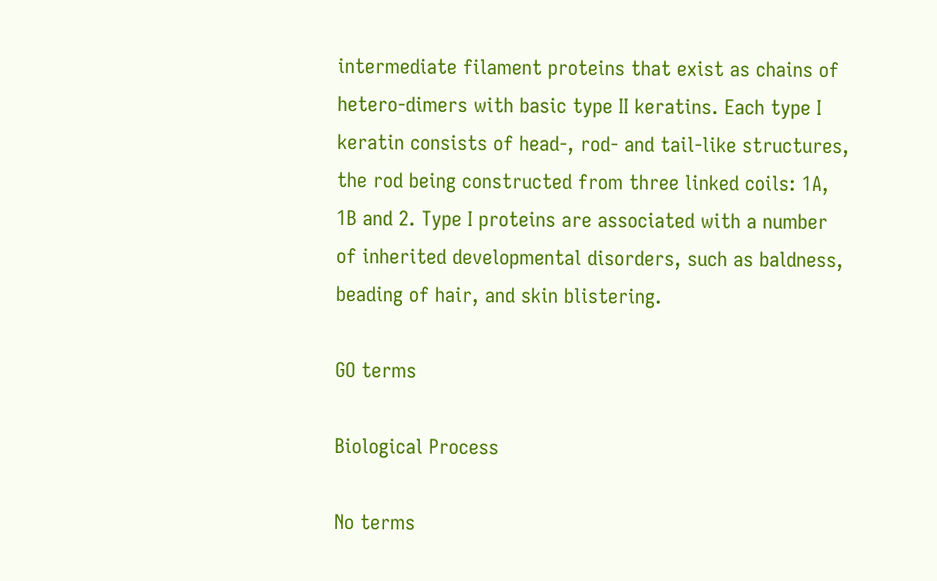intermediate filament proteins that exist as chains of hetero-dimers with basic type II keratins. Each type I keratin consists of head-, rod- and tail-like structures, the rod being constructed from three linked coils: 1A, 1B and 2. Type I proteins are associated with a number of inherited developmental disorders, such as baldness, beading of hair, and skin blistering.

GO terms

Biological Process

No terms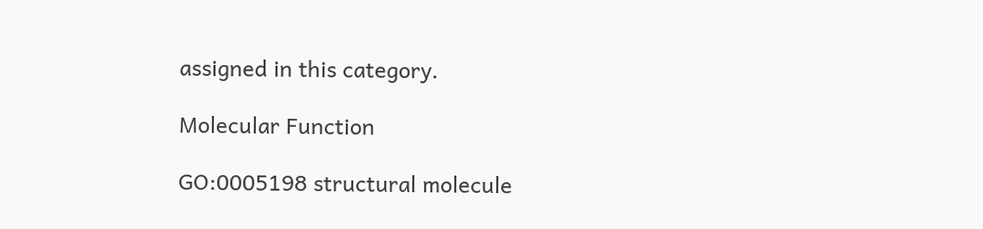assigned in this category.

Molecular Function

GO:0005198 structural molecule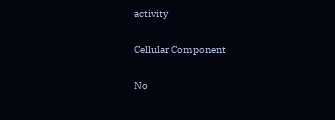activity

Cellular Component

No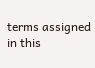terms assigned in this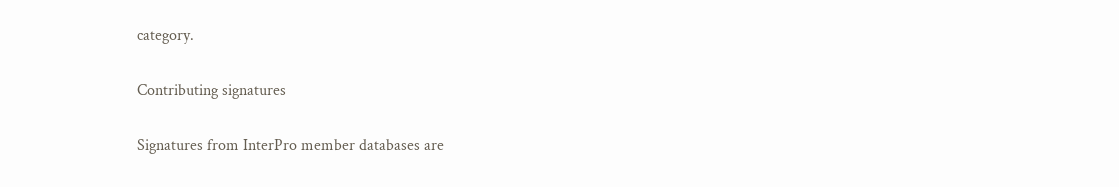category.

Contributing signatures

Signatures from InterPro member databases are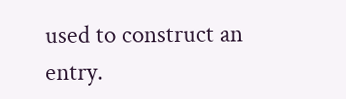used to construct an entry.